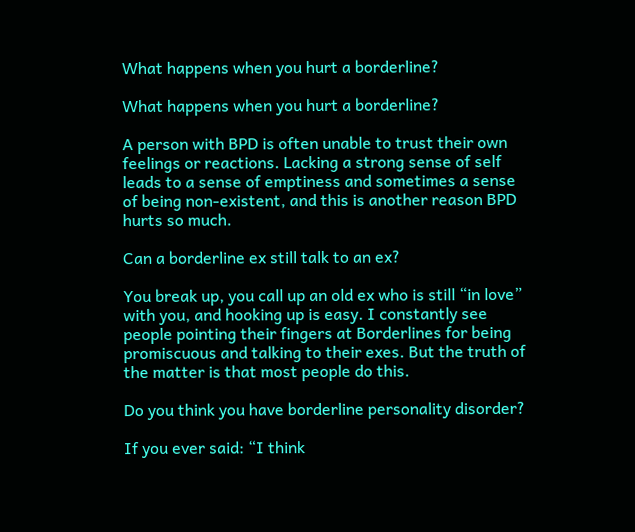What happens when you hurt a borderline?

What happens when you hurt a borderline?

A person with BPD is often unable to trust their own feelings or reactions. Lacking a strong sense of self leads to a sense of emptiness and sometimes a sense of being non-existent, and this is another reason BPD hurts so much.

Can a borderline ex still talk to an ex?

You break up, you call up an old ex who is still “in love” with you, and hooking up is easy. I constantly see people pointing their fingers at Borderlines for being promiscuous and talking to their exes. But the truth of the matter is that most people do this.

Do you think you have borderline personality disorder?

If you ever said: “I think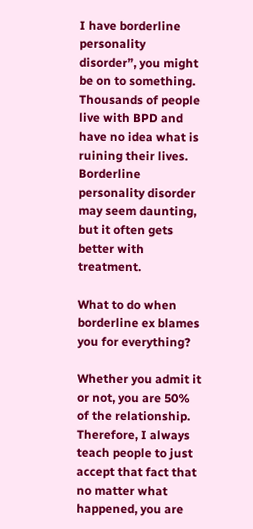I have borderline personality disorder”, you might be on to something. Thousands of people live with BPD and have no idea what is ruining their lives. Borderline personality disorder may seem daunting, but it often gets better with treatment.

What to do when borderline ex blames you for everything?

Whether you admit it or not, you are 50% of the relationship. Therefore, I always teach people to just accept that fact that no matter what happened, you are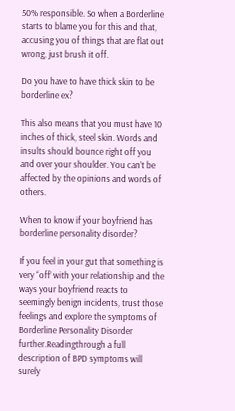50% responsible. So when a Borderline starts to blame you for this and that, accusing you of things that are flat out wrong, just brush it off.

Do you have to have thick skin to be borderline ex?

This also means that you must have 10 inches of thick, steel skin. Words and insults should bounce right off you and over your shoulder. You can’t be affected by the opinions and words of others.

When to know if your boyfriend has borderline personality disorder?

If you feel in your gut that something is very “off’ with your relationship and the ways your boyfriend reacts to seemingly benign incidents, trust those feelings and explore the symptoms of Borderline Personality Disorder further.Readingthrough a full description of BPD symptoms will surely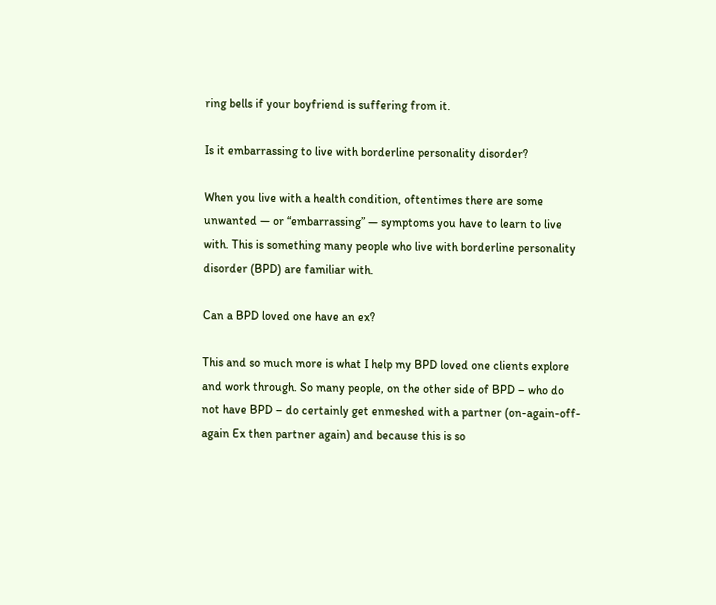ring bells if your boyfriend is suffering from it.

Is it embarrassing to live with borderline personality disorder?

When you live with a health condition, oftentimes there are some unwanted — or “embarrassing” — symptoms you have to learn to live with. This is something many people who live with borderline personality disorder (BPD) are familiar with.

Can a BPD loved one have an ex?

This and so much more is what I help my BPD loved one clients explore and work through. So many people, on the other side of BPD – who do not have BPD – do certainly get enmeshed with a partner (on-again-off-again Ex then partner again) and because this is so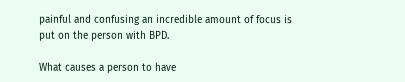painful and confusing an incredible amount of focus is put on the person with BPD.

What causes a person to have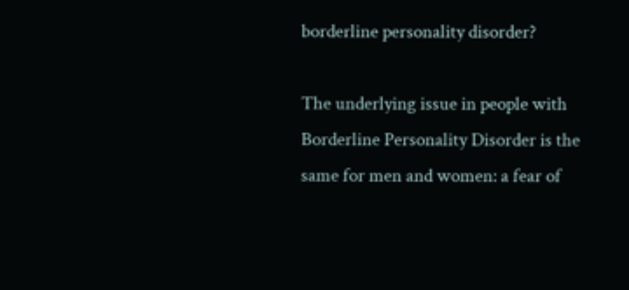borderline personality disorder?

The underlying issue in people with Borderline Personality Disorder is the same for men and women: a fear of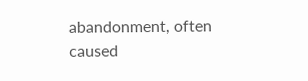abandonment, often caused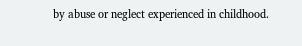by abuse or neglect experienced in childhood.